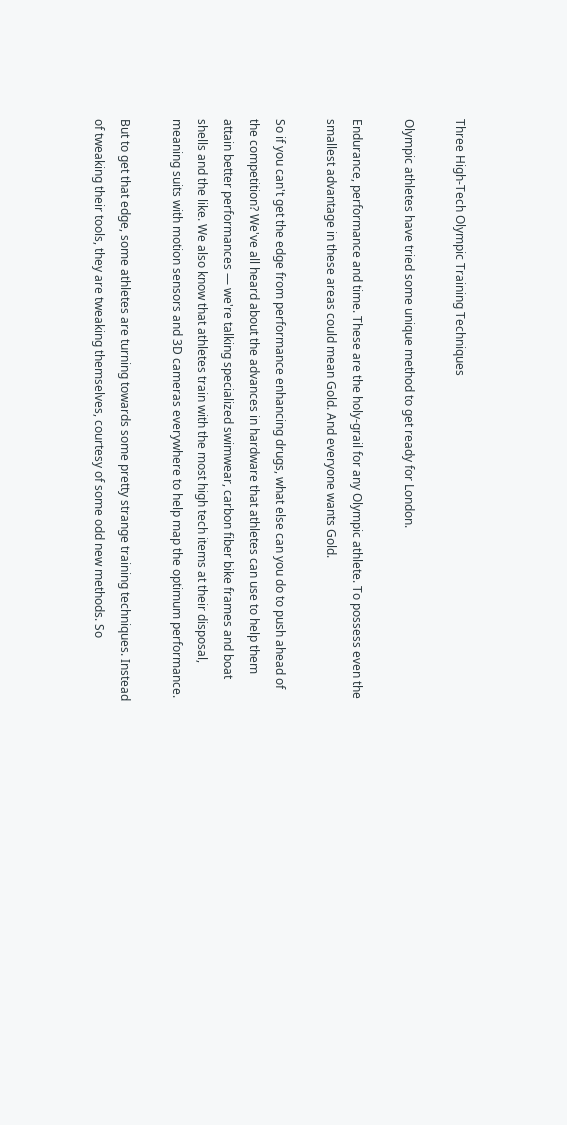Three High-Tech Olympic Training Techniques

Olympic athletes have tried some unique method to get ready for London.

Endurance, performance and time. These are the holy-grail for any Olympic athlete. To possess even the smallest advantage in these areas could mean Gold. And everyone wants Gold.

So if you can't get the edge from performance enhancing drugs, what else can you do to push ahead of the competition? We've all heard about the advances in hardware that athletes can use to help them attain better performances — we're talking specialized swimwear, carbon fiber bike frames and boat shells and the like. We also know that athletes train with the most high tech items at their disposal, meaning suits with motion sensors and 3D cameras everywhere to help map the optimum performance.

But to get that edge, some athletes are turning towards some pretty strange training techniques. Instead of tweaking their tools, they are tweaking themselves, courtesy of some odd new methods. So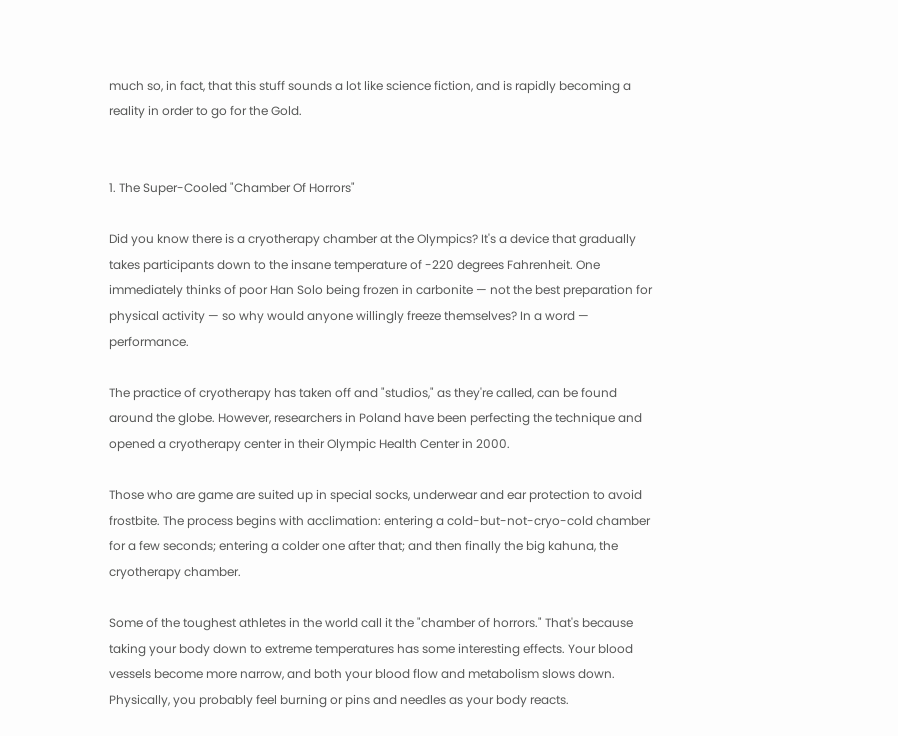much so, in fact, that this stuff sounds a lot like science fiction, and is rapidly becoming a reality in order to go for the Gold.


1. The Super-Cooled "Chamber Of Horrors"

Did you know there is a cryotherapy chamber at the Olympics? It's a device that gradually takes participants down to the insane temperature of -220 degrees Fahrenheit. One immediately thinks of poor Han Solo being frozen in carbonite — not the best preparation for physical activity — so why would anyone willingly freeze themselves? In a word — performance.

The practice of cryotherapy has taken off and "studios," as they're called, can be found around the globe. However, researchers in Poland have been perfecting the technique and opened a cryotherapy center in their Olympic Health Center in 2000.

Those who are game are suited up in special socks, underwear and ear protection to avoid frostbite. The process begins with acclimation: entering a cold-but-not-cryo-cold chamber for a few seconds; entering a colder one after that; and then finally the big kahuna, the cryotherapy chamber.

Some of the toughest athletes in the world call it the "chamber of horrors." That's because taking your body down to extreme temperatures has some interesting effects. Your blood vessels become more narrow, and both your blood flow and metabolism slows down. Physically, you probably feel burning or pins and needles as your body reacts.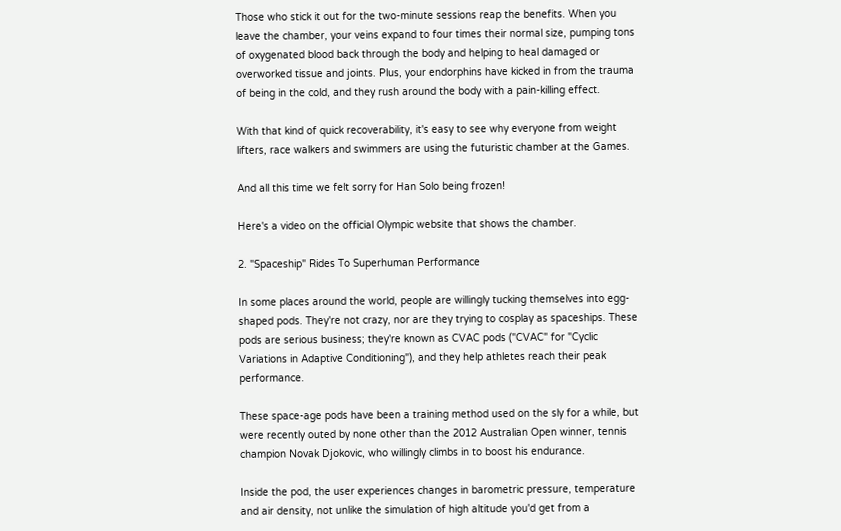Those who stick it out for the two-minute sessions reap the benefits. When you leave the chamber, your veins expand to four times their normal size, pumping tons of oxygenated blood back through the body and helping to heal damaged or overworked tissue and joints. Plus, your endorphins have kicked in from the trauma of being in the cold, and they rush around the body with a pain-killing effect.

With that kind of quick recoverability, it's easy to see why everyone from weight lifters, race walkers and swimmers are using the futuristic chamber at the Games.

And all this time we felt sorry for Han Solo being frozen!

Here's a video on the official Olympic website that shows the chamber.

2. "Spaceship" Rides To Superhuman Performance

In some places around the world, people are willingly tucking themselves into egg-shaped pods. They're not crazy, nor are they trying to cosplay as spaceships. These pods are serious business; they're known as CVAC pods ("CVAC" for "Cyclic Variations in Adaptive Conditioning"), and they help athletes reach their peak performance.

These space-age pods have been a training method used on the sly for a while, but were recently outed by none other than the 2012 Australian Open winner, tennis champion Novak Djokovic, who willingly climbs in to boost his endurance.

Inside the pod, the user experiences changes in barometric pressure, temperature and air density, not unlike the simulation of high altitude you'd get from a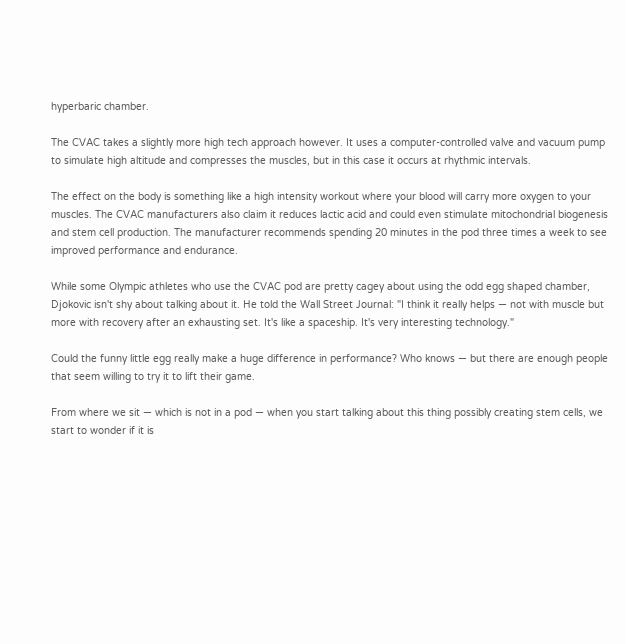hyperbaric chamber.

The CVAC takes a slightly more high tech approach however. It uses a computer-controlled valve and vacuum pump to simulate high altitude and compresses the muscles, but in this case it occurs at rhythmic intervals.

The effect on the body is something like a high intensity workout where your blood will carry more oxygen to your muscles. The CVAC manufacturers also claim it reduces lactic acid and could even stimulate mitochondrial biogenesis and stem cell production. The manufacturer recommends spending 20 minutes in the pod three times a week to see improved performance and endurance.

While some Olympic athletes who use the CVAC pod are pretty cagey about using the odd egg shaped chamber, Djokovic isn't shy about talking about it. He told the Wall Street Journal: "I think it really helps — not with muscle but more with recovery after an exhausting set. It's like a spaceship. It's very interesting technology."

Could the funny little egg really make a huge difference in performance? Who knows — but there are enough people that seem willing to try it to lift their game.

From where we sit — which is not in a pod — when you start talking about this thing possibly creating stem cells, we start to wonder if it is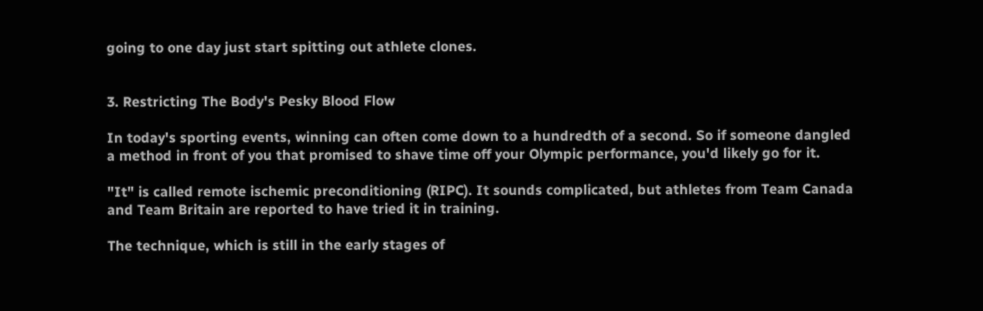going to one day just start spitting out athlete clones.


3. Restricting The Body's Pesky Blood Flow

In today's sporting events, winning can often come down to a hundredth of a second. So if someone dangled a method in front of you that promised to shave time off your Olympic performance, you'd likely go for it.

"It" is called remote ischemic preconditioning (RIPC). It sounds complicated, but athletes from Team Canada and Team Britain are reported to have tried it in training.

The technique, which is still in the early stages of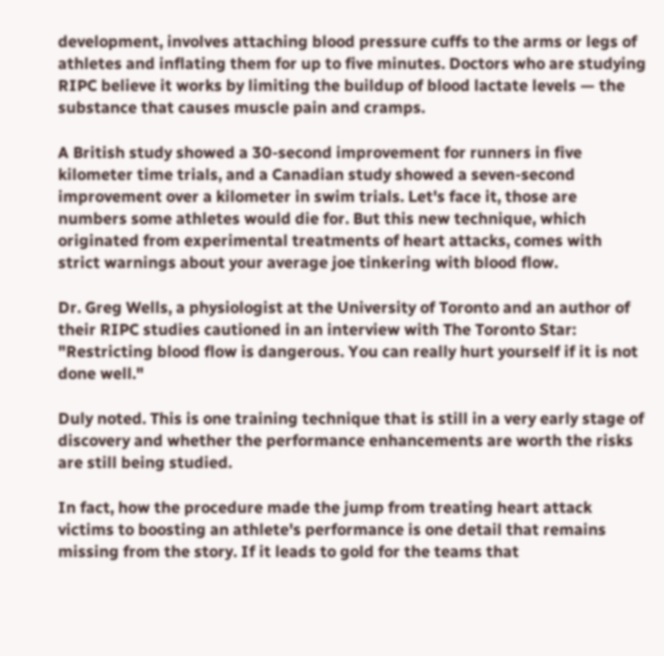development, involves attaching blood pressure cuffs to the arms or legs of athletes and inflating them for up to five minutes. Doctors who are studying RIPC believe it works by limiting the buildup of blood lactate levels — the substance that causes muscle pain and cramps.

A British study showed a 30-second improvement for runners in five kilometer time trials, and a Canadian study showed a seven-second improvement over a kilometer in swim trials. Let's face it, those are numbers some athletes would die for. But this new technique, which originated from experimental treatments of heart attacks, comes with strict warnings about your average joe tinkering with blood flow.

Dr. Greg Wells, a physiologist at the University of Toronto and an author of their RIPC studies cautioned in an interview with The Toronto Star: "Restricting blood flow is dangerous. You can really hurt yourself if it is not done well."

Duly noted. This is one training technique that is still in a very early stage of discovery and whether the performance enhancements are worth the risks are still being studied.

In fact, how the procedure made the jump from treating heart attack victims to boosting an athlete's performance is one detail that remains missing from the story. If it leads to gold for the teams that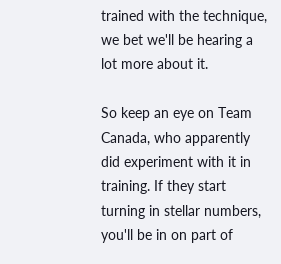trained with the technique, we bet we'll be hearing a lot more about it.

So keep an eye on Team Canada, who apparently did experiment with it in training. If they start turning in stellar numbers, you'll be in on part of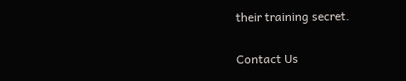their training secret.

Contact Us